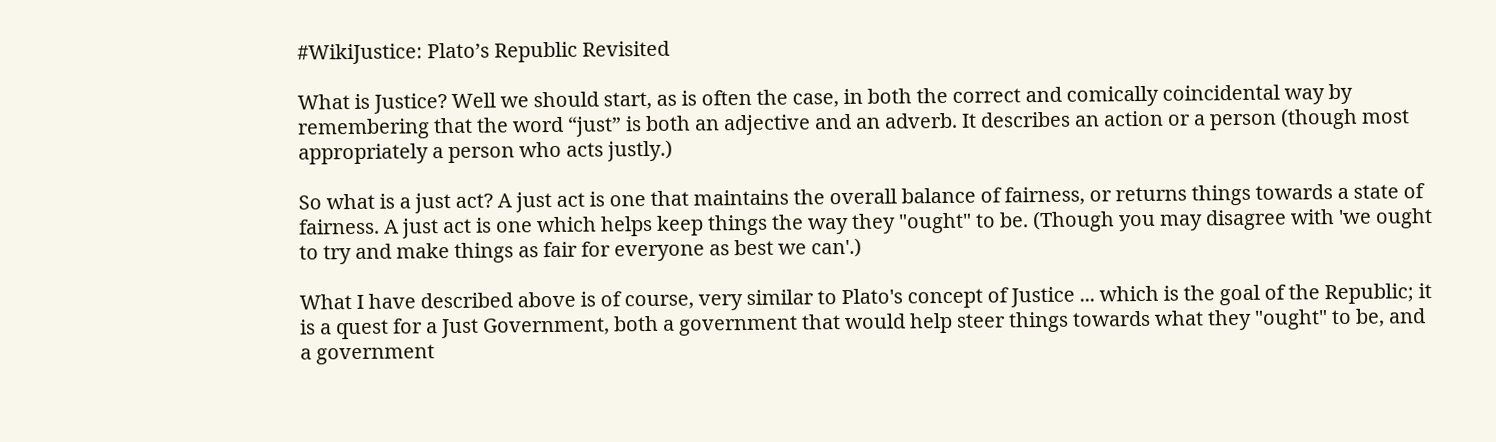#WikiJustice: Plato’s Republic Revisited

What is Justice? Well we should start, as is often the case, in both the correct and comically coincidental way by remembering that the word “just” is both an adjective and an adverb. It describes an action or a person (though most appropriately a person who acts justly.)

So what is a just act? A just act is one that maintains the overall balance of fairness, or returns things towards a state of fairness. A just act is one which helps keep things the way they "ought" to be. (Though you may disagree with 'we ought to try and make things as fair for everyone as best we can'.)

What I have described above is of course, very similar to Plato's concept of Justice ... which is the goal of the Republic; it is a quest for a Just Government, both a government that would help steer things towards what they "ought" to be, and a government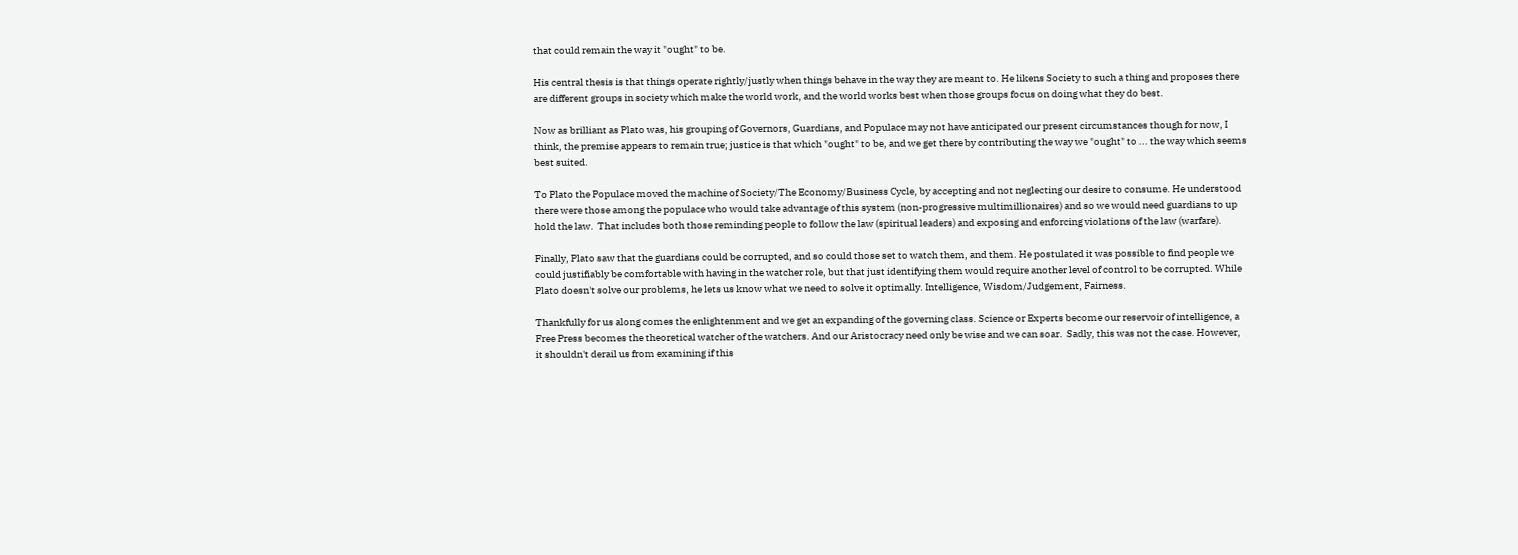that could remain the way it "ought" to be.

His central thesis is that things operate rightly/justly when things behave in the way they are meant to. He likens Society to such a thing and proposes there are different groups in society which make the world work, and the world works best when those groups focus on doing what they do best.

Now as brilliant as Plato was, his grouping of Governors, Guardians, and Populace may not have anticipated our present circumstances though for now, I think, the premise appears to remain true; justice is that which "ought" to be, and we get there by contributing the way we "ought" to ... the way which seems best suited.

To Plato the Populace moved the machine of Society/The Economy/Business Cycle, by accepting and not neglecting our desire to consume. He understood there were those among the populace who would take advantage of this system (non-progressive multimillionaires) and so we would need guardians to up hold the law.  That includes both those reminding people to follow the law (spiritual leaders) and exposing and enforcing violations of the law (warfare).

Finally, Plato saw that the guardians could be corrupted, and so could those set to watch them, and them. He postulated it was possible to find people we could justifiably be comfortable with having in the watcher role, but that just identifying them would require another level of control to be corrupted. While Plato doesn't solve our problems, he lets us know what we need to solve it optimally. Intelligence, Wisdom/Judgement, Fairness.

Thankfully for us along comes the enlightenment and we get an expanding of the governing class. Science or Experts become our reservoir of intelligence, a Free Press becomes the theoretical watcher of the watchers. And our Aristocracy need only be wise and we can soar.  Sadly, this was not the case. However, it shouldn't derail us from examining if this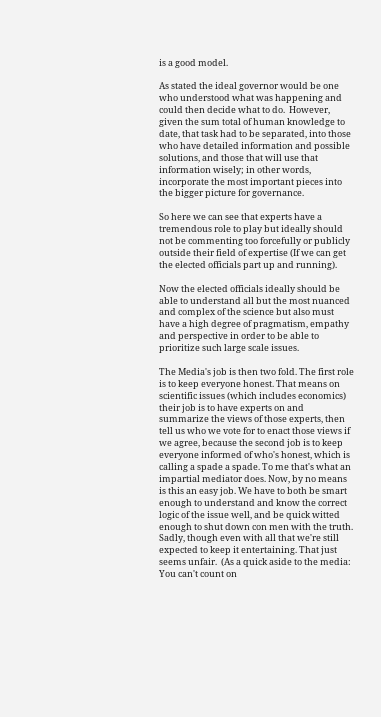is a good model.

As stated the ideal governor would be one who understood what was happening and could then decide what to do.  However, given the sum total of human knowledge to date, that task had to be separated, into those who have detailed information and possible solutions, and those that will use that information wisely; in other words, incorporate the most important pieces into the bigger picture for governance.

So here we can see that experts have a tremendous role to play but ideally should not be commenting too forcefully or publicly outside their field of expertise (If we can get the elected officials part up and running).

Now the elected officials ideally should be able to understand all but the most nuanced and complex of the science but also must have a high degree of pragmatism, empathy and perspective in order to be able to prioritize such large scale issues.

The Media's job is then two fold. The first role is to keep everyone honest. That means on scientific issues (which includes economics) their job is to have experts on and summarize the views of those experts, then tell us who we vote for to enact those views if we agree, because the second job is to keep everyone informed of who's honest, which is calling a spade a spade. To me that's what an impartial mediator does. Now, by no means is this an easy job. We have to both be smart enough to understand and know the correct logic of the issue well, and be quick witted enough to shut down con men with the truth.  Sadly, though even with all that we're still expected to keep it entertaining. That just seems unfair.  (As a quick aside to the media: You can't count on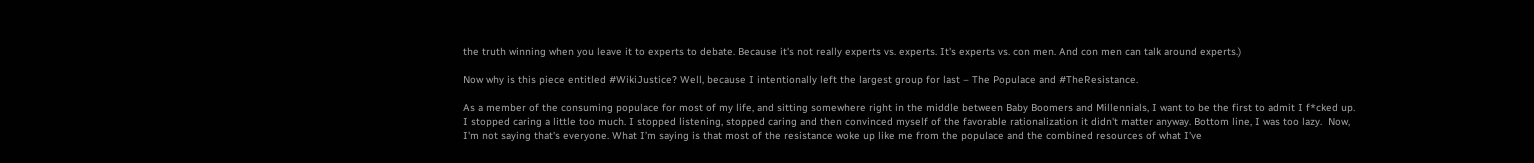the truth winning when you leave it to experts to debate. Because it's not really experts vs. experts. It's experts vs. con men. And con men can talk around experts.)

Now why is this piece entitled #WikiJustice? Well, because I intentionally left the largest group for last – The Populace and #TheResistance.

As a member of the consuming populace for most of my life, and sitting somewhere right in the middle between Baby Boomers and Millennials, I want to be the first to admit I f*cked up. I stopped caring a little too much. I stopped listening, stopped caring and then convinced myself of the favorable rationalization it didn't matter anyway. Bottom line, I was too lazy.  Now, I'm not saying that's everyone. What I’m saying is that most of the resistance woke up like me from the populace and the combined resources of what I've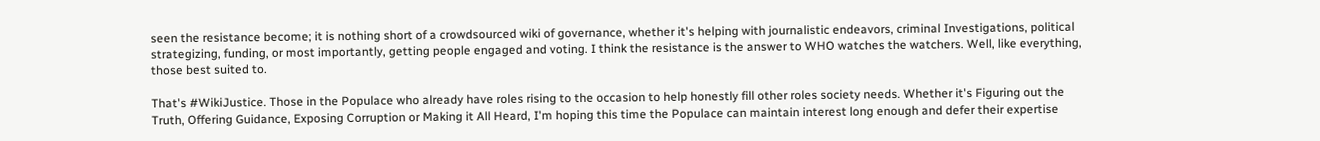seen the resistance become; it is nothing short of a crowdsourced wiki of governance, whether it's helping with journalistic endeavors, criminal Investigations, political strategizing, funding, or most importantly, getting people engaged and voting. I think the resistance is the answer to WHO watches the watchers. Well, like everything, those best suited to.

That's #WikiJustice. Those in the Populace who already have roles rising to the occasion to help honestly fill other roles society needs. Whether it's Figuring out the Truth, Offering Guidance, Exposing Corruption or Making it All Heard, I'm hoping this time the Populace can maintain interest long enough and defer their expertise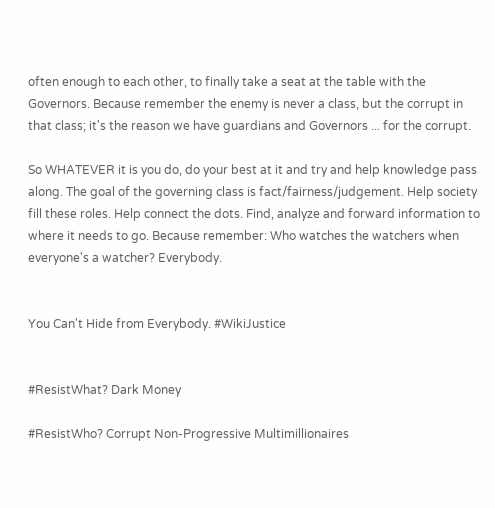often enough to each other, to finally take a seat at the table with the Governors. Because remember the enemy is never a class, but the corrupt in that class; it's the reason we have guardians and Governors ... for the corrupt.

So WHATEVER it is you do, do your best at it and try and help knowledge pass along. The goal of the governing class is fact/fairness/judgement. Help society fill these roles. Help connect the dots. Find, analyze and forward information to where it needs to go. Because remember: Who watches the watchers when everyone's a watcher? Everybody.


You Can't Hide from Everybody. #WikiJustice


#ResistWhat? Dark Money

#ResistWho? Corrupt Non-Progressive Multimillionaires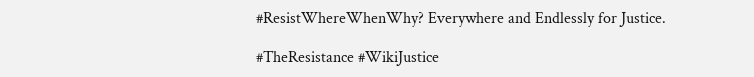#ResistWhereWhenWhy? Everywhere and Endlessly for Justice.

#TheResistance #WikiJustice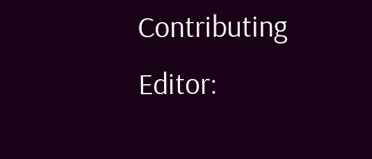Contributing Editor: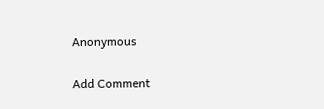Anonymous

Add Comment